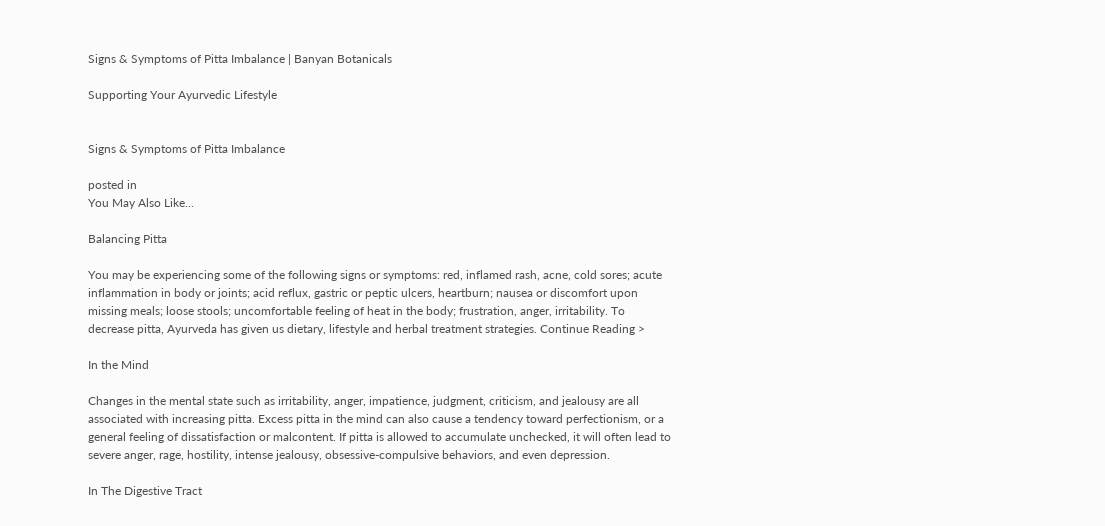Signs & Symptoms of Pitta Imbalance | Banyan Botanicals

Supporting Your Ayurvedic Lifestyle


Signs & Symptoms of Pitta Imbalance

posted in
You May Also Like...

Balancing Pitta

You may be experiencing some of the following signs or symptoms: red, inflamed rash, acne, cold sores; acute inflammation in body or joints; acid reflux, gastric or peptic ulcers, heartburn; nausea or discomfort upon missing meals; loose stools; uncomfortable feeling of heat in the body; frustration, anger, irritability. To decrease pitta, Ayurveda has given us dietary, lifestyle and herbal treatment strategies. Continue Reading >

In the Mind

Changes in the mental state such as irritability, anger, impatience, judgment, criticism, and jealousy are all associated with increasing pitta. Excess pitta in the mind can also cause a tendency toward perfectionism, or a general feeling of dissatisfaction or malcontent. If pitta is allowed to accumulate unchecked, it will often lead to severe anger, rage, hostility, intense jealousy, obsessive-compulsive behaviors, and even depression.

In The Digestive Tract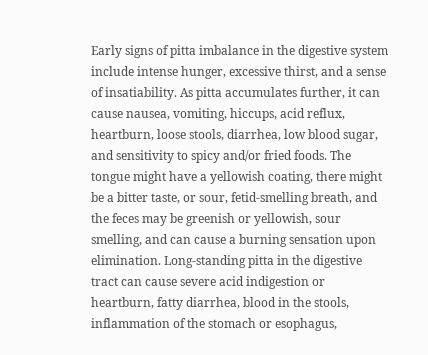Early signs of pitta imbalance in the digestive system include intense hunger, excessive thirst, and a sense of insatiability. As pitta accumulates further, it can cause nausea, vomiting, hiccups, acid reflux, heartburn, loose stools, diarrhea, low blood sugar, and sensitivity to spicy and/or fried foods. The tongue might have a yellowish coating, there might be a bitter taste, or sour, fetid-smelling breath, and the feces may be greenish or yellowish, sour smelling, and can cause a burning sensation upon elimination. Long-standing pitta in the digestive tract can cause severe acid indigestion or heartburn, fatty diarrhea, blood in the stools, inflammation of the stomach or esophagus,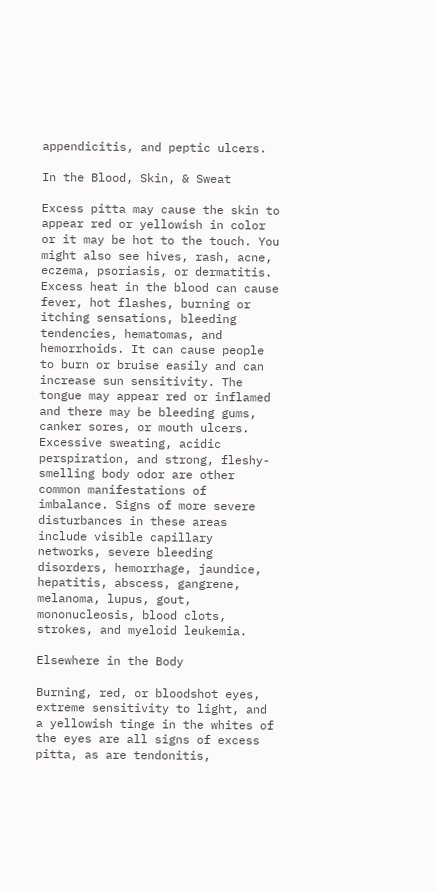appendicitis, and peptic ulcers.

In the Blood, Skin, & Sweat

Excess pitta may cause the skin to appear red or yellowish in color or it may be hot to the touch. You might also see hives, rash, acne, eczema, psoriasis, or dermatitis. Excess heat in the blood can cause fever, hot flashes, burning or itching sensations, bleeding tendencies, hematomas, and hemorrhoids. It can cause people to burn or bruise easily and can increase sun sensitivity. The tongue may appear red or inflamed and there may be bleeding gums, canker sores, or mouth ulcers. Excessive sweating, acidic perspiration, and strong, fleshy-smelling body odor are other common manifestations of imbalance. Signs of more severe disturbances in these areas include visible capillary networks, severe bleeding disorders, hemorrhage, jaundice, hepatitis, abscess, gangrene, melanoma, lupus, gout, mononucleosis, blood clots, strokes, and myeloid leukemia.

Elsewhere in the Body

Burning, red, or bloodshot eyes, extreme sensitivity to light, and a yellowish tinge in the whites of the eyes are all signs of excess pitta, as are tendonitis,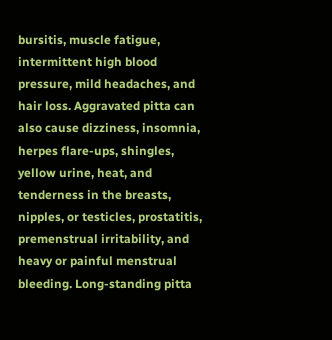bursitis, muscle fatigue, intermittent high blood pressure, mild headaches, and hair loss. Aggravated pitta can also cause dizziness, insomnia, herpes flare-ups, shingles, yellow urine, heat, and tenderness in the breasts, nipples, or testicles, prostatitis, premenstrual irritability, and heavy or painful menstrual bleeding. Long-standing pitta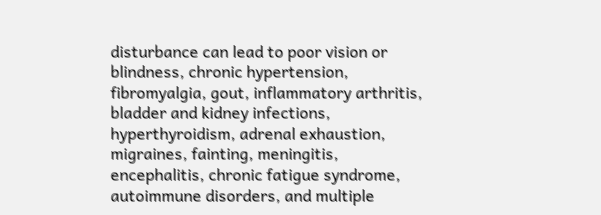disturbance can lead to poor vision or blindness, chronic hypertension, fibromyalgia, gout, inflammatory arthritis, bladder and kidney infections, hyperthyroidism, adrenal exhaustion, migraines, fainting, meningitis, encephalitis, chronic fatigue syndrome, autoimmune disorders, and multiple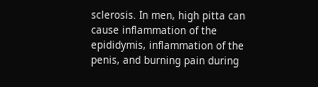sclerosis. In men, high pitta can cause inflammation of the epididymis, inflammation of the penis, and burning pain during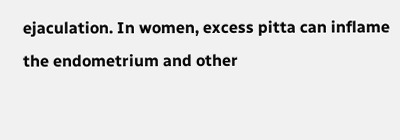ejaculation. In women, excess pitta can inflame the endometrium and other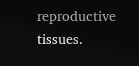reproductive tissues.